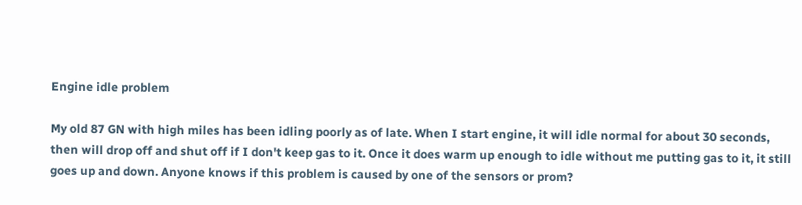Engine idle problem

My old 87 GN with high miles has been idling poorly as of late. When I start engine, it will idle normal for about 30 seconds, then will drop off and shut off if I don't keep gas to it. Once it does warm up enough to idle without me putting gas to it, it still goes up and down. Anyone knows if this problem is caused by one of the sensors or prom?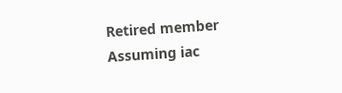Retired member
Assuming iac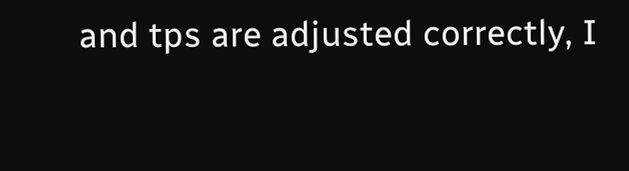and tps are adjusted correctly, I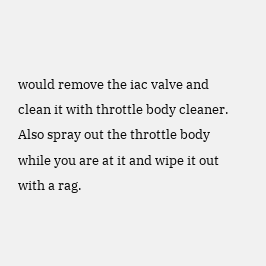would remove the iac valve and clean it with throttle body cleaner. Also spray out the throttle body while you are at it and wipe it out with a rag.